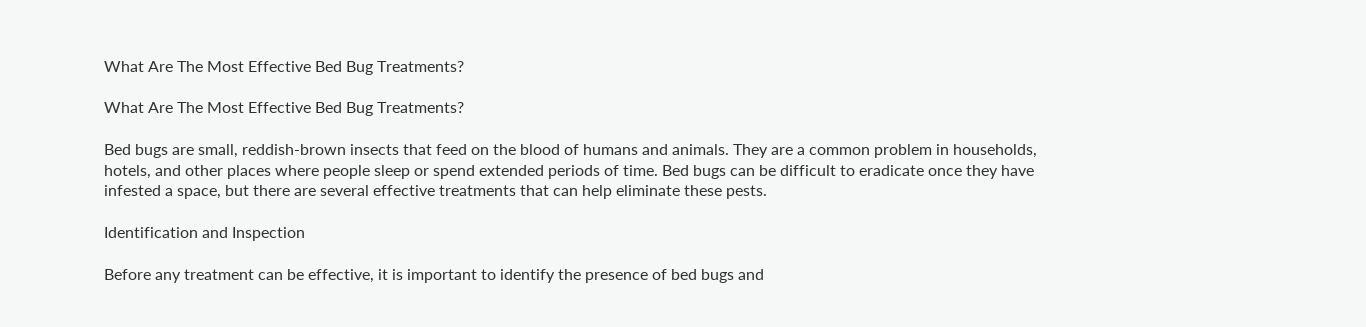What Are The Most Effective Bed Bug Treatments?

What Are The Most Effective Bed Bug Treatments?

Bed bugs are small, reddish-brown insects that feed on the blood of humans and animals. They are a common problem in households, hotels, and other places where people sleep or spend extended periods of time. Bed bugs can be difficult to eradicate once they have infested a space, but there are several effective treatments that can help eliminate these pests.

Identification and Inspection

Before any treatment can be effective, it is important to identify the presence of bed bugs and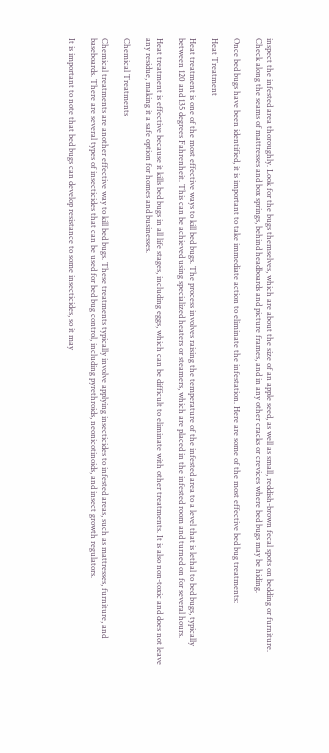inspect the infested area thoroughly. Look for the bugs themselves, which are about the size of an apple seed, as well as small, reddish-brown fecal spots on bedding or furniture. Check along the seams of mattresses and box springs, behind headboards and picture frames, and in any other cracks or crevices where bed bugs may be hiding.

Once bed bugs have been identified, it is important to take immediate action to eliminate the infestation. Here are some of the most effective bed bug treatments:

Heat Treatment

Heat treatment is one of the most effective ways to kill bed bugs. The process involves raising the temperature of the infested area to a level that is lethal to bed bugs, typically between 120 and 135 degrees Fahrenheit. This can be achieved using specialized heaters or steamers, which are placed in the infested room and turned on for several hours.

Heat treatment is effective because it kills bed bugs in all life stages, including eggs, which can be difficult to eliminate with other treatments. It is also non-toxic and does not leave any residue, making it a safe option for homes and businesses.

Chemical Treatments

Chemical treatments are another effective way to kill bed bugs. These treatments typically involve applying insecticides to infested areas, such as mattresses, furniture, and baseboards. There are several types of insecticides that can be used for bed bug control, including pyrethroids, neonicotinoids, and insect growth regulators.

It is important to note that bed bugs can develop resistance to some insecticides, so it may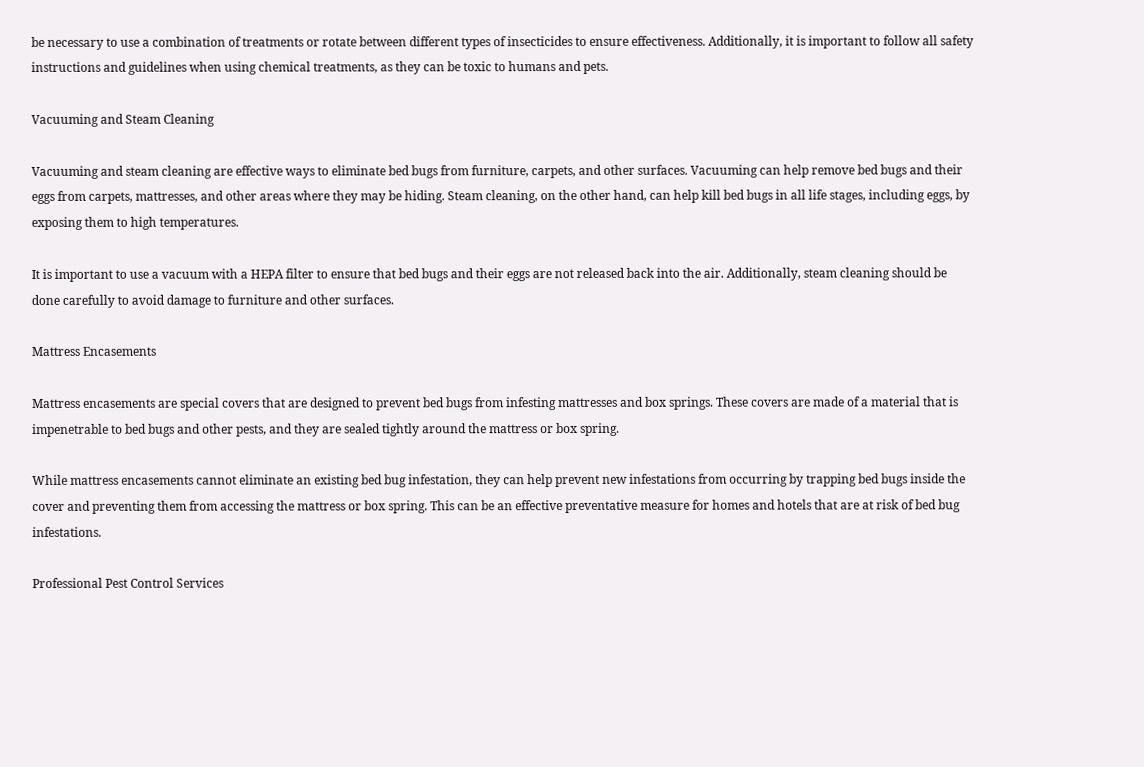be necessary to use a combination of treatments or rotate between different types of insecticides to ensure effectiveness. Additionally, it is important to follow all safety instructions and guidelines when using chemical treatments, as they can be toxic to humans and pets.

Vacuuming and Steam Cleaning

Vacuuming and steam cleaning are effective ways to eliminate bed bugs from furniture, carpets, and other surfaces. Vacuuming can help remove bed bugs and their eggs from carpets, mattresses, and other areas where they may be hiding. Steam cleaning, on the other hand, can help kill bed bugs in all life stages, including eggs, by exposing them to high temperatures.

It is important to use a vacuum with a HEPA filter to ensure that bed bugs and their eggs are not released back into the air. Additionally, steam cleaning should be done carefully to avoid damage to furniture and other surfaces.

Mattress Encasements

Mattress encasements are special covers that are designed to prevent bed bugs from infesting mattresses and box springs. These covers are made of a material that is impenetrable to bed bugs and other pests, and they are sealed tightly around the mattress or box spring.

While mattress encasements cannot eliminate an existing bed bug infestation, they can help prevent new infestations from occurring by trapping bed bugs inside the cover and preventing them from accessing the mattress or box spring. This can be an effective preventative measure for homes and hotels that are at risk of bed bug infestations.

Professional Pest Control Services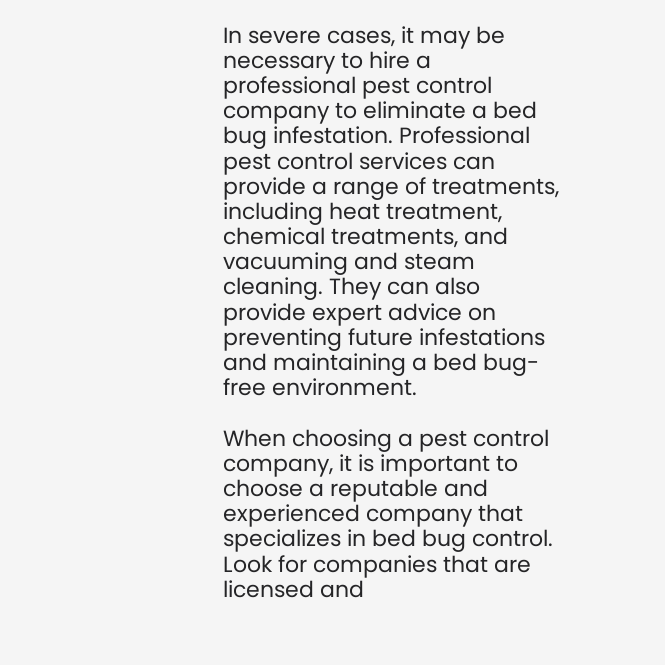In severe cases, it may be necessary to hire a professional pest control company to eliminate a bed bug infestation. Professional pest control services can provide a range of treatments, including heat treatment, chemical treatments, and vacuuming and steam cleaning. They can also provide expert advice on preventing future infestations and maintaining a bed bug-free environment.

When choosing a pest control company, it is important to choose a reputable and experienced company that specializes in bed bug control. Look for companies that are licensed and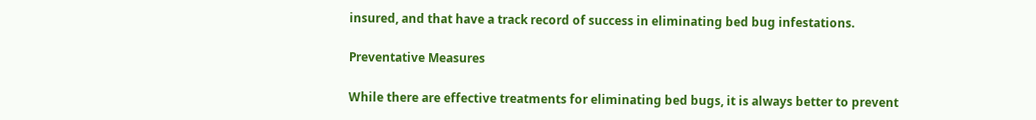insured, and that have a track record of success in eliminating bed bug infestations.

Preventative Measures

While there are effective treatments for eliminating bed bugs, it is always better to prevent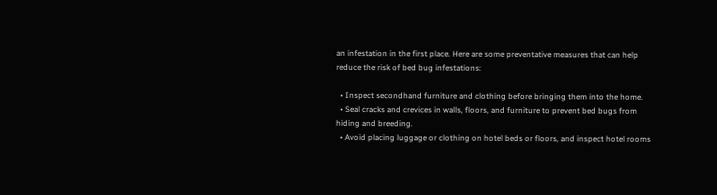an infestation in the first place. Here are some preventative measures that can help reduce the risk of bed bug infestations:

  • Inspect secondhand furniture and clothing before bringing them into the home.
  • Seal cracks and crevices in walls, floors, and furniture to prevent bed bugs from hiding and breeding.
  • Avoid placing luggage or clothing on hotel beds or floors, and inspect hotel rooms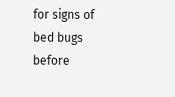for signs of bed bugs before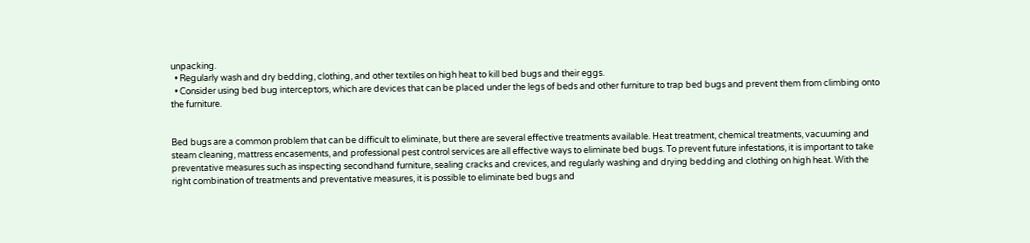unpacking.
  • Regularly wash and dry bedding, clothing, and other textiles on high heat to kill bed bugs and their eggs.
  • Consider using bed bug interceptors, which are devices that can be placed under the legs of beds and other furniture to trap bed bugs and prevent them from climbing onto the furniture.


Bed bugs are a common problem that can be difficult to eliminate, but there are several effective treatments available. Heat treatment, chemical treatments, vacuuming and steam cleaning, mattress encasements, and professional pest control services are all effective ways to eliminate bed bugs. To prevent future infestations, it is important to take preventative measures such as inspecting secondhand furniture, sealing cracks and crevices, and regularly washing and drying bedding and clothing on high heat. With the right combination of treatments and preventative measures, it is possible to eliminate bed bugs and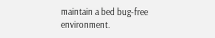maintain a bed bug-free environment.